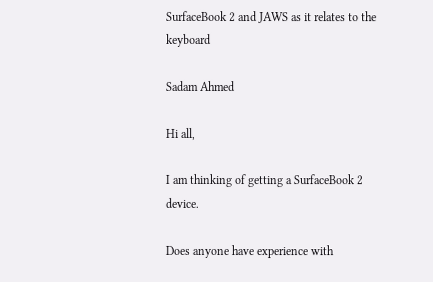SurfaceBook 2 and JAWS as it relates to the keyboard

Sadam Ahmed

Hi all,

I am thinking of getting a SurfaceBook 2 device.

Does anyone have experience with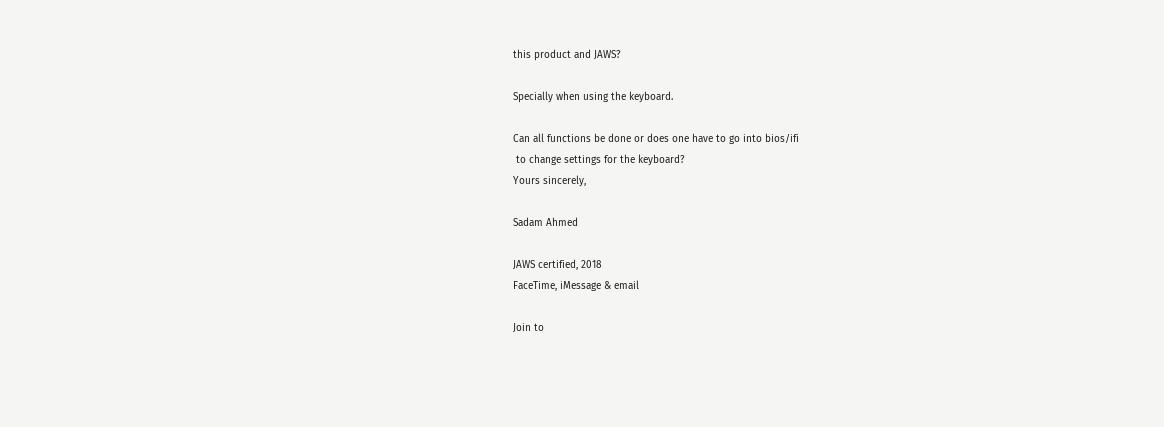this product and JAWS?

Specially when using the keyboard.

Can all functions be done or does one have to go into bios/ifi
 to change settings for the keyboard?
Yours sincerely,

Sadam Ahmed

JAWS certified, 2018
FaceTime, iMessage & email

Join to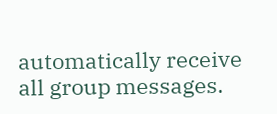automatically receive all group messages.